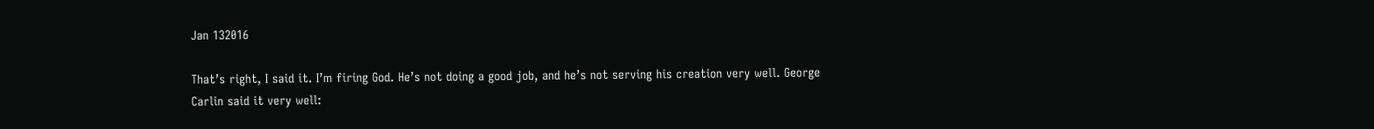Jan 132016

That’s right, I said it. I’m firing God. He’s not doing a good job, and he’s not serving his creation very well. George Carlin said it very well: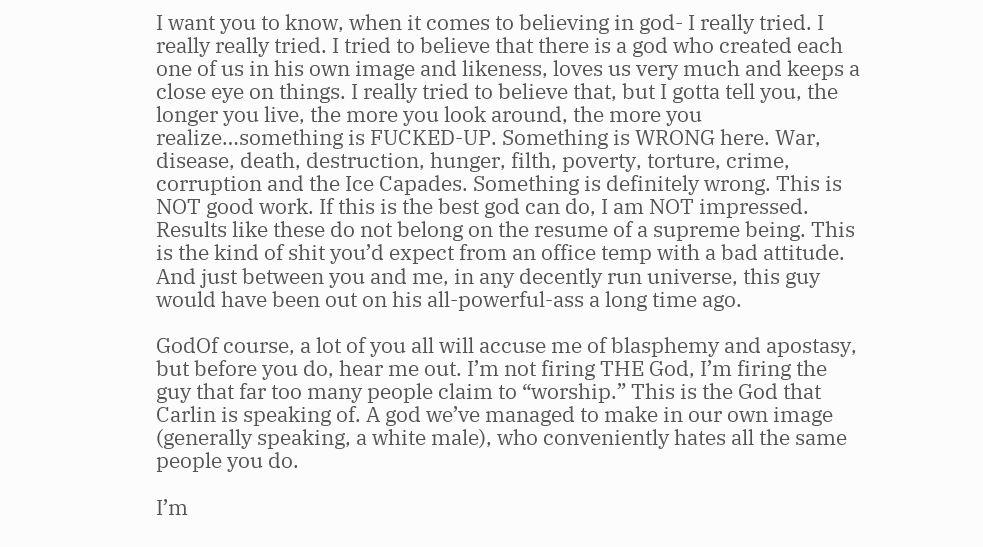I want you to know, when it comes to believing in god- I really tried. I really really tried. I tried to believe that there is a god who created each one of us in his own image and likeness, loves us very much and keeps a close eye on things. I really tried to believe that, but I gotta tell you, the longer you live, the more you look around, the more you realize…something is FUCKED-UP. Something is WRONG here. War, disease, death, destruction, hunger, filth, poverty, torture, crime, corruption and the Ice Capades. Something is definitely wrong. This is NOT good work. If this is the best god can do, I am NOT impressed. Results like these do not belong on the resume of a supreme being. This is the kind of shit you’d expect from an office temp with a bad attitude. And just between you and me, in any decently run universe, this guy would have been out on his all-powerful-ass a long time ago.

GodOf course, a lot of you all will accuse me of blasphemy and apostasy, but before you do, hear me out. I’m not firing THE God, I’m firing the guy that far too many people claim to “worship.” This is the God that Carlin is speaking of. A god we’ve managed to make in our own image (generally speaking, a white male), who conveniently hates all the same people you do.

I’m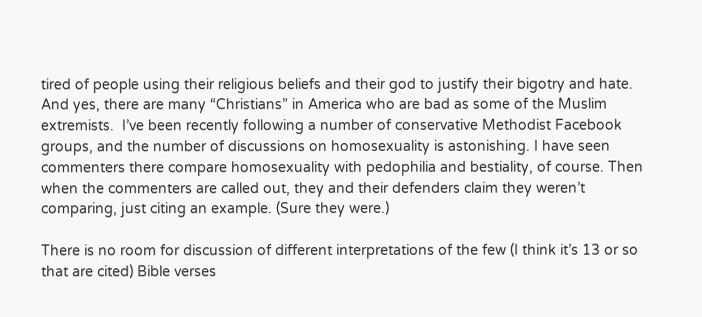tired of people using their religious beliefs and their god to justify their bigotry and hate. And yes, there are many “Christians” in America who are bad as some of the Muslim extremists.  I’ve been recently following a number of conservative Methodist Facebook groups, and the number of discussions on homosexuality is astonishing. I have seen commenters there compare homosexuality with pedophilia and bestiality, of course. Then when the commenters are called out, they and their defenders claim they weren’t comparing, just citing an example. (Sure they were.)

There is no room for discussion of different interpretations of the few (I think it’s 13 or so that are cited) Bible verses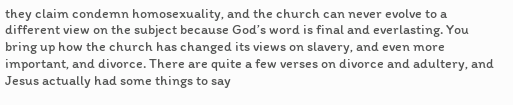they claim condemn homosexuality, and the church can never evolve to a different view on the subject because God’s word is final and everlasting. You bring up how the church has changed its views on slavery, and even more important, and divorce. There are quite a few verses on divorce and adultery, and Jesus actually had some things to say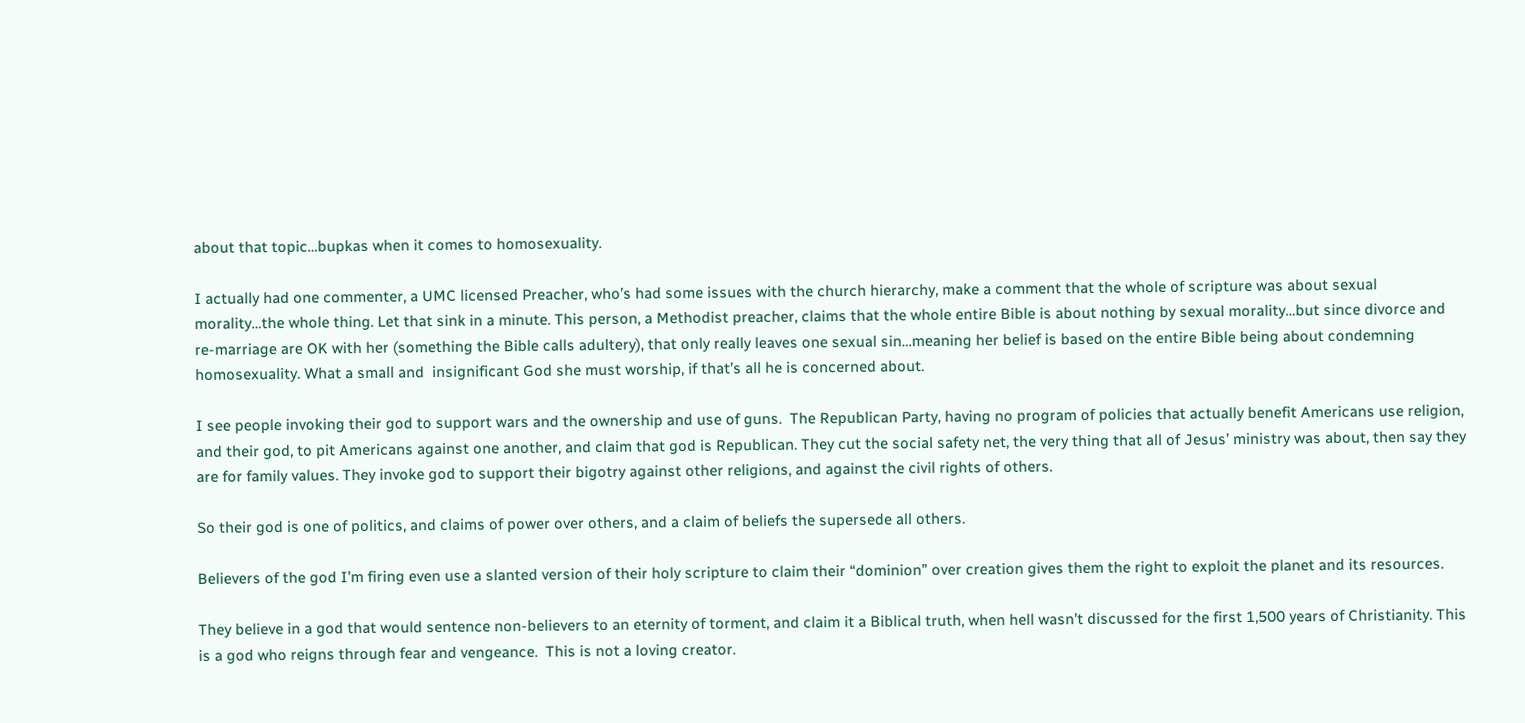about that topic…bupkas when it comes to homosexuality.

I actually had one commenter, a UMC licensed Preacher, who’s had some issues with the church hierarchy, make a comment that the whole of scripture was about sexual morality…the whole thing. Let that sink in a minute. This person, a Methodist preacher, claims that the whole entire Bible is about nothing by sexual morality…but since divorce and re-marriage are OK with her (something the Bible calls adultery), that only really leaves one sexual sin…meaning her belief is based on the entire Bible being about condemning homosexuality. What a small and  insignificant God she must worship, if that’s all he is concerned about.

I see people invoking their god to support wars and the ownership and use of guns.  The Republican Party, having no program of policies that actually benefit Americans use religion, and their god, to pit Americans against one another, and claim that god is Republican. They cut the social safety net, the very thing that all of Jesus’ ministry was about, then say they are for family values. They invoke god to support their bigotry against other religions, and against the civil rights of others.

So their god is one of politics, and claims of power over others, and a claim of beliefs the supersede all others.

Believers of the god I’m firing even use a slanted version of their holy scripture to claim their “dominion” over creation gives them the right to exploit the planet and its resources.

They believe in a god that would sentence non-believers to an eternity of torment, and claim it a Biblical truth, when hell wasn’t discussed for the first 1,500 years of Christianity. This is a god who reigns through fear and vengeance.  This is not a loving creator.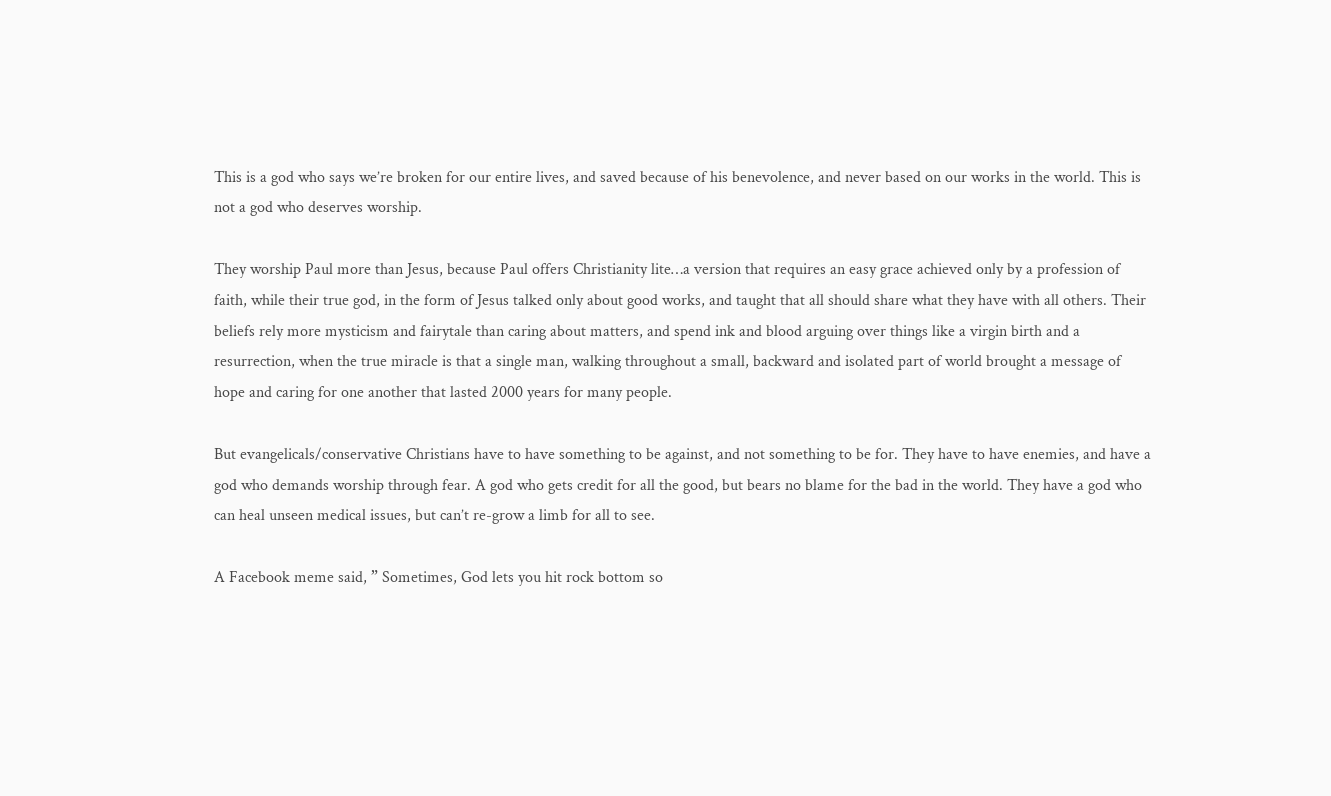This is a god who says we’re broken for our entire lives, and saved because of his benevolence, and never based on our works in the world. This is not a god who deserves worship.

They worship Paul more than Jesus, because Paul offers Christianity lite…a version that requires an easy grace achieved only by a profession of faith, while their true god, in the form of Jesus talked only about good works, and taught that all should share what they have with all others. Their beliefs rely more mysticism and fairytale than caring about matters, and spend ink and blood arguing over things like a virgin birth and a resurrection, when the true miracle is that a single man, walking throughout a small, backward and isolated part of world brought a message of hope and caring for one another that lasted 2000 years for many people.

But evangelicals/conservative Christians have to have something to be against, and not something to be for. They have to have enemies, and have a god who demands worship through fear. A god who gets credit for all the good, but bears no blame for the bad in the world. They have a god who can heal unseen medical issues, but can’t re-grow a limb for all to see.

A Facebook meme said, ” Sometimes, God lets you hit rock bottom so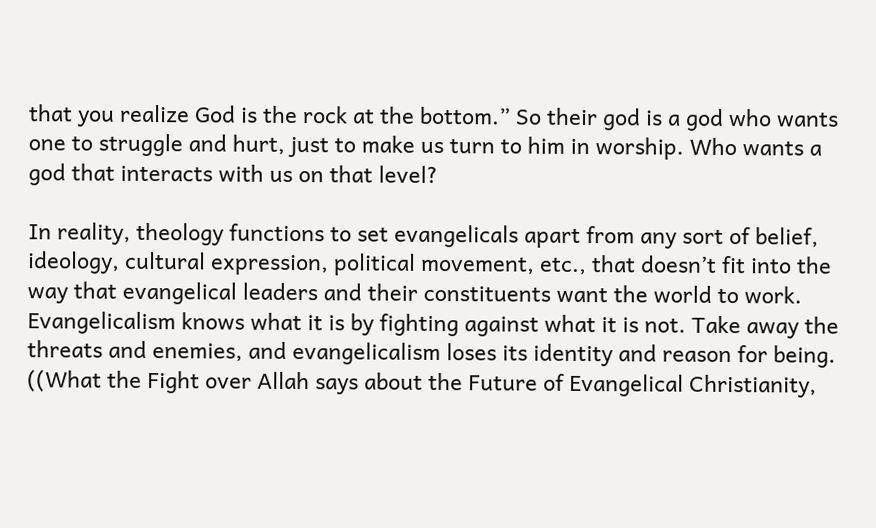that you realize God is the rock at the bottom.” So their god is a god who wants one to struggle and hurt, just to make us turn to him in worship. Who wants a god that interacts with us on that level?

In reality, theology functions to set evangelicals apart from any sort of belief, ideology, cultural expression, political movement, etc., that doesn’t fit into the way that evangelical leaders and their constituents want the world to work. Evangelicalism knows what it is by fighting against what it is not. Take away the threats and enemies, and evangelicalism loses its identity and reason for being. ((What the Fight over Allah says about the Future of Evangelical Christianity,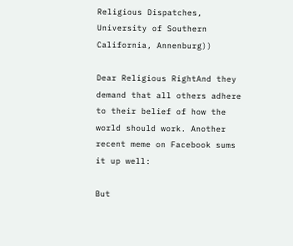Religious Dispatches, University of Southern California, Annenburg))

Dear Religious RightAnd they demand that all others adhere to their belief of how the world should work. Another recent meme on Facebook sums it up well:

But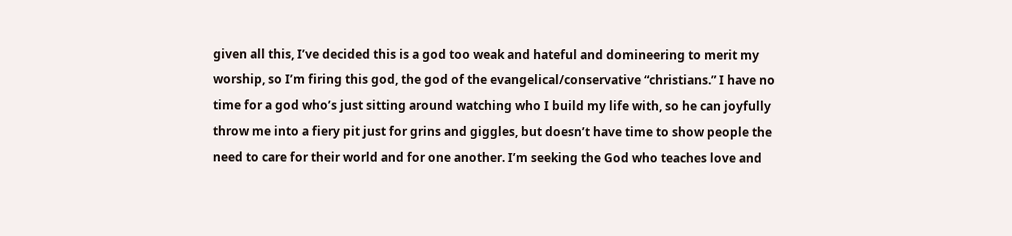given all this, I’ve decided this is a god too weak and hateful and domineering to merit my worship, so I’m firing this god, the god of the evangelical/conservative “christians.” I have no time for a god who’s just sitting around watching who I build my life with, so he can joyfully throw me into a fiery pit just for grins and giggles, but doesn’t have time to show people the need to care for their world and for one another. I’m seeking the God who teaches love and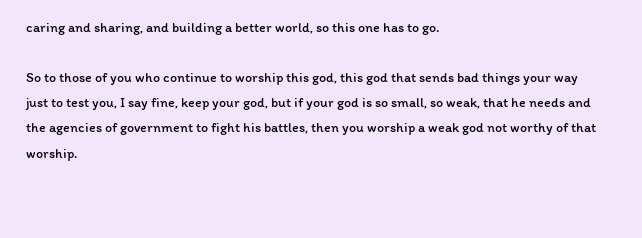caring and sharing, and building a better world, so this one has to go.

So to those of you who continue to worship this god, this god that sends bad things your way just to test you, I say fine, keep your god, but if your god is so small, so weak, that he needs and the agencies of government to fight his battles, then you worship a weak god not worthy of that worship.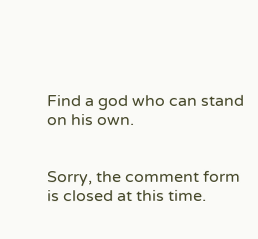Find a god who can stand on his own.


Sorry, the comment form is closed at this time.